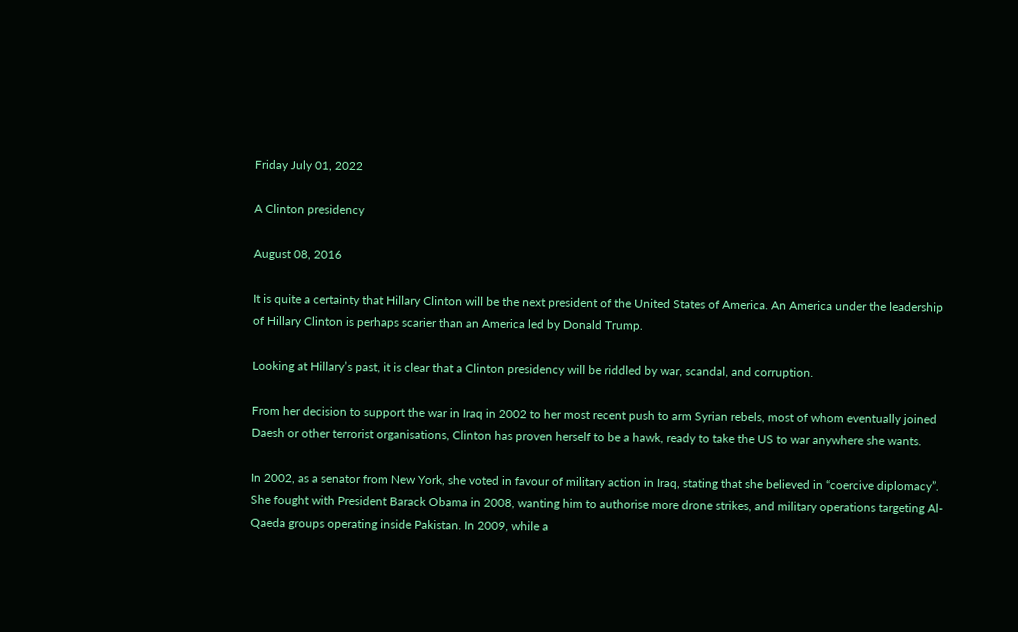Friday July 01, 2022

A Clinton presidency

August 08, 2016

It is quite a certainty that Hillary Clinton will be the next president of the United States of America. An America under the leadership of Hillary Clinton is perhaps scarier than an America led by Donald Trump.

Looking at Hillary’s past, it is clear that a Clinton presidency will be riddled by war, scandal, and corruption.

From her decision to support the war in Iraq in 2002 to her most recent push to arm Syrian rebels, most of whom eventually joined Daesh or other terrorist organisations, Clinton has proven herself to be a hawk, ready to take the US to war anywhere she wants.

In 2002, as a senator from New York, she voted in favour of military action in Iraq, stating that she believed in “coercive diplomacy”. She fought with President Barack Obama in 2008, wanting him to authorise more drone strikes, and military operations targeting Al-Qaeda groups operating inside Pakistan. In 2009, while a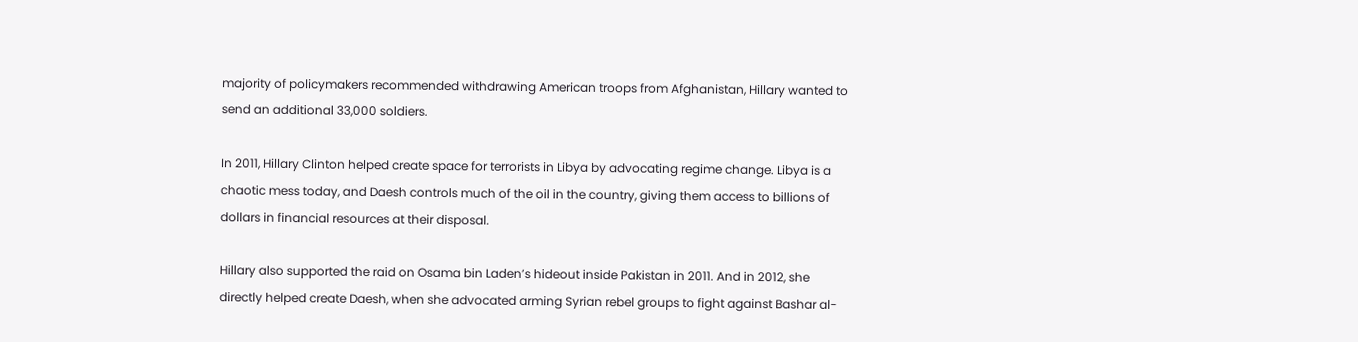majority of policymakers recommended withdrawing American troops from Afghanistan, Hillary wanted to send an additional 33,000 soldiers.

In 2011, Hillary Clinton helped create space for terrorists in Libya by advocating regime change. Libya is a chaotic mess today, and Daesh controls much of the oil in the country, giving them access to billions of dollars in financial resources at their disposal.

Hillary also supported the raid on Osama bin Laden’s hideout inside Pakistan in 2011. And in 2012, she directly helped create Daesh, when she advocated arming Syrian rebel groups to fight against Bashar al-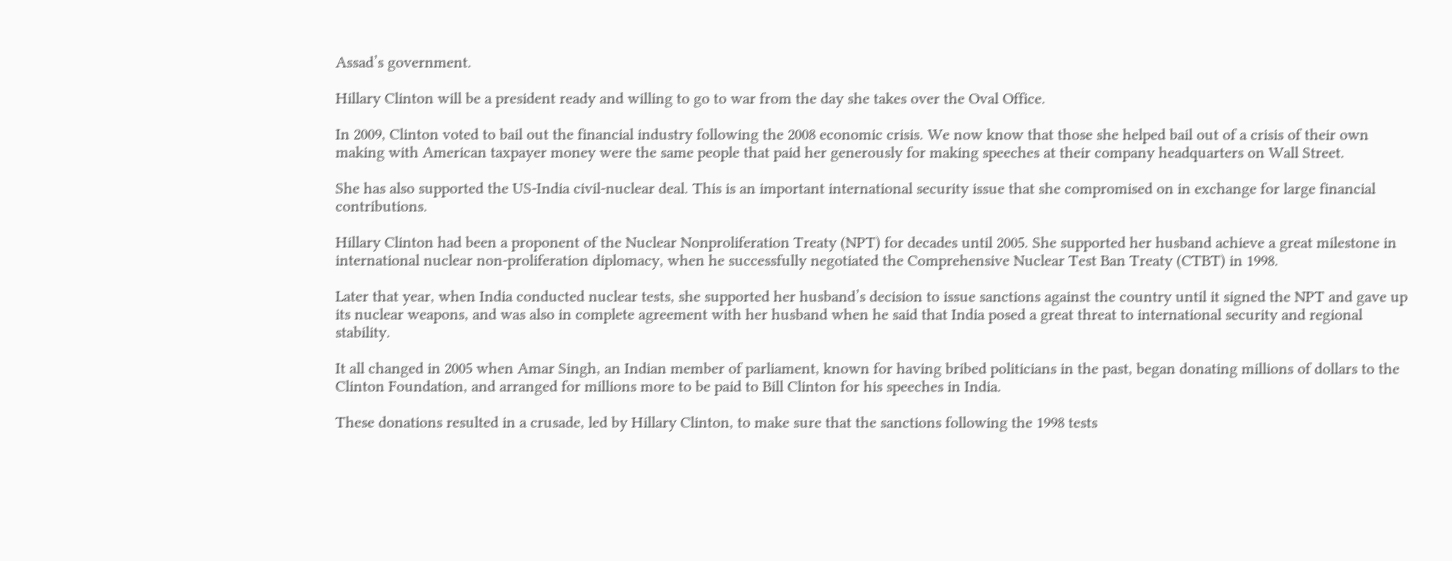Assad’s government.

Hillary Clinton will be a president ready and willing to go to war from the day she takes over the Oval Office.

In 2009, Clinton voted to bail out the financial industry following the 2008 economic crisis. We now know that those she helped bail out of a crisis of their own making with American taxpayer money were the same people that paid her generously for making speeches at their company headquarters on Wall Street.

She has also supported the US-India civil-nuclear deal. This is an important international security issue that she compromised on in exchange for large financial contributions.

Hillary Clinton had been a proponent of the Nuclear Nonproliferation Treaty (NPT) for decades until 2005. She supported her husband achieve a great milestone in international nuclear non-proliferation diplomacy, when he successfully negotiated the Comprehensive Nuclear Test Ban Treaty (CTBT) in 1998.

Later that year, when India conducted nuclear tests, she supported her husband’s decision to issue sanctions against the country until it signed the NPT and gave up its nuclear weapons, and was also in complete agreement with her husband when he said that India posed a great threat to international security and regional stability.

It all changed in 2005 when Amar Singh, an Indian member of parliament, known for having bribed politicians in the past, began donating millions of dollars to the Clinton Foundation, and arranged for millions more to be paid to Bill Clinton for his speeches in India.

These donations resulted in a crusade, led by Hillary Clinton, to make sure that the sanctions following the 1998 tests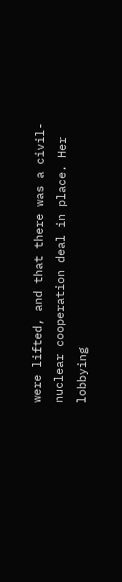were lifted, and that there was a civil-nuclear cooperation deal in place. Her lobbying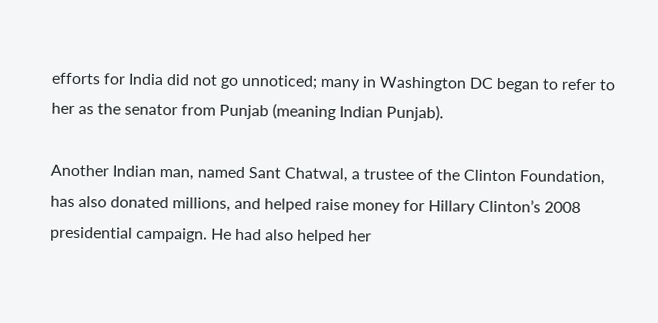efforts for India did not go unnoticed; many in Washington DC began to refer to her as the senator from Punjab (meaning Indian Punjab).

Another Indian man, named Sant Chatwal, a trustee of the Clinton Foundation, has also donated millions, and helped raise money for Hillary Clinton’s 2008 presidential campaign. He had also helped her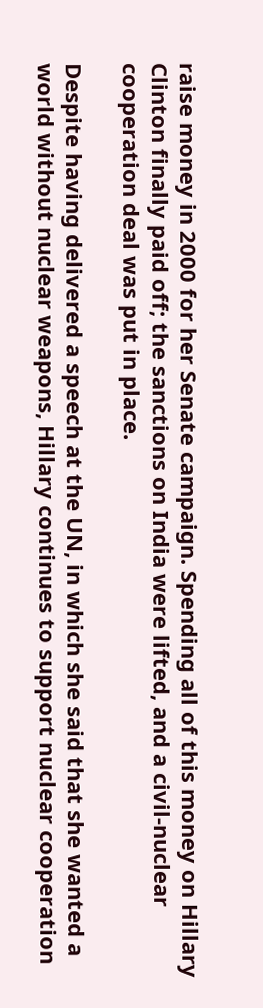raise money in 2000 for her Senate campaign. Spending all of this money on Hillary Clinton finally paid off; the sanctions on India were lifted, and a civil-nuclear cooperation deal was put in place.

Despite having delivered a speech at the UN, in which she said that she wanted a world without nuclear weapons, Hillary continues to support nuclear cooperation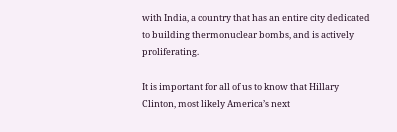with India, a country that has an entire city dedicated to building thermonuclear bombs, and is actively proliferating.

It is important for all of us to know that Hillary Clinton, most likely America’s next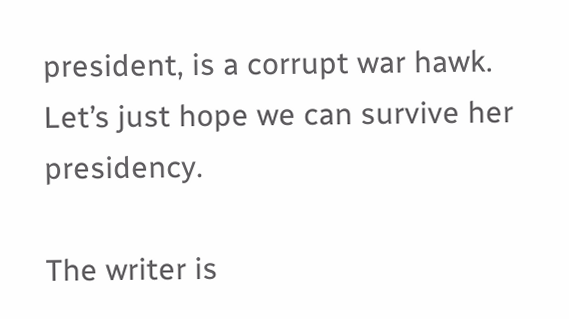president, is a corrupt war hawk. Let’s just hope we can survive her presidency.

The writer is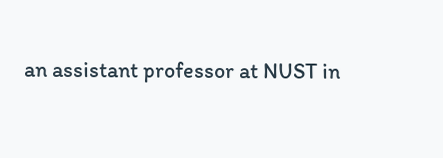an assistant professor at NUST in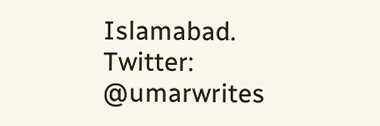Islamabad. Twitter: @umarwrites